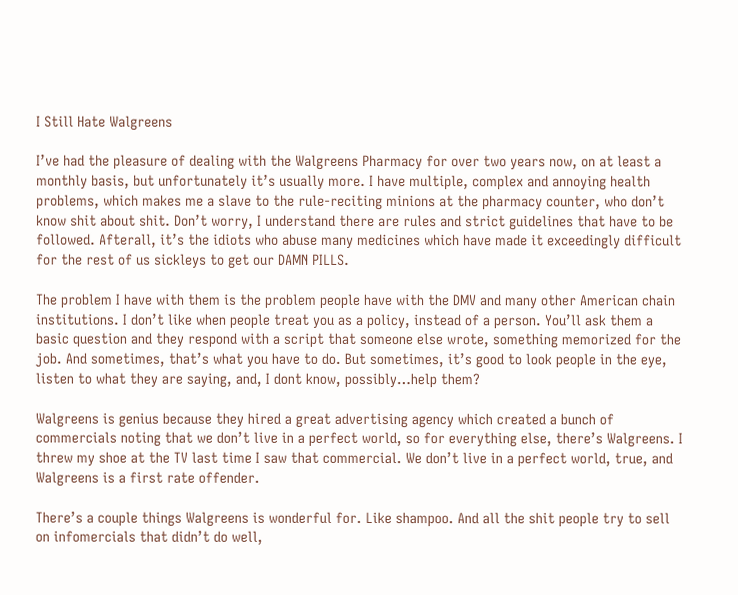I Still Hate Walgreens

I’ve had the pleasure of dealing with the Walgreens Pharmacy for over two years now, on at least a monthly basis, but unfortunately it’s usually more. I have multiple, complex and annoying health problems, which makes me a slave to the rule-reciting minions at the pharmacy counter, who don’t know shit about shit. Don’t worry, I understand there are rules and strict guidelines that have to be followed. Afterall, it’s the idiots who abuse many medicines which have made it exceedingly difficult for the rest of us sickleys to get our DAMN PILLS.

The problem I have with them is the problem people have with the DMV and many other American chain institutions. I don’t like when people treat you as a policy, instead of a person. You’ll ask them a basic question and they respond with a script that someone else wrote, something memorized for the job. And sometimes, that’s what you have to do. But sometimes, it’s good to look people in the eye, listen to what they are saying, and, I dont know, possibly…help them?

Walgreens is genius because they hired a great advertising agency which created a bunch of commercials noting that we don’t live in a perfect world, so for everything else, there’s Walgreens. I threw my shoe at the TV last time I saw that commercial. We don’t live in a perfect world, true, and Walgreens is a first rate offender.

There’s a couple things Walgreens is wonderful for. Like shampoo. And all the shit people try to sell on infomercials that didn’t do well,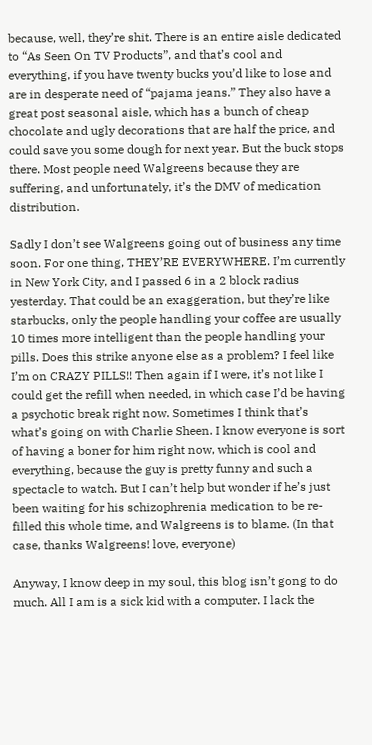because, well, they’re shit. There is an entire aisle dedicated to “As Seen On TV Products”, and that’s cool and everything, if you have twenty bucks you’d like to lose and are in desperate need of “pajama jeans.” They also have a great post seasonal aisle, which has a bunch of cheap chocolate and ugly decorations that are half the price, and could save you some dough for next year. But the buck stops there. Most people need Walgreens because they are suffering, and unfortunately, it’s the DMV of medication distribution.

Sadly I don’t see Walgreens going out of business any time soon. For one thing, THEY’RE EVERYWHERE. I’m currently in New York City, and I passed 6 in a 2 block radius yesterday. That could be an exaggeration, but they’re like starbucks, only the people handling your coffee are usually 10 times more intelligent than the people handling your pills. Does this strike anyone else as a problem? I feel like I’m on CRAZY PILLS!! Then again if I were, it’s not like I could get the refill when needed, in which case I’d be having a psychotic break right now. Sometimes I think that’s what’s going on with Charlie Sheen. I know everyone is sort of having a boner for him right now, which is cool and everything, because the guy is pretty funny and such a spectacle to watch. But I can’t help but wonder if he’s just been waiting for his schizophrenia medication to be re-filled this whole time, and Walgreens is to blame. (In that case, thanks Walgreens! love, everyone)

Anyway, I know deep in my soul, this blog isn’t gong to do much. All I am is a sick kid with a computer. I lack the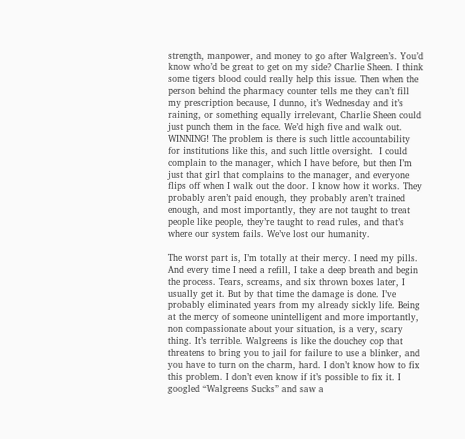strength, manpower, and money to go after Walgreen’s. You’d know who’d be great to get on my side? Charlie Sheen. I think some tigers blood could really help this issue. Then when the person behind the pharmacy counter tells me they can’t fill my prescription because, I dunno, it’s Wednesday and it’s raining, or something equally irrelevant, Charlie Sheen could just punch them in the face. We’d high five and walk out. WINNING! The problem is there is such little accountability for institutions like this, and such little oversight.  I could complain to the manager, which I have before, but then I’m just that girl that complains to the manager, and everyone flips off when I walk out the door. I know how it works. They probably aren’t paid enough, they probably aren’t trained enough, and most importantly, they are not taught to treat people like people, they’re taught to read rules, and that’s where our system fails. We’ve lost our humanity.

The worst part is, I’m totally at their mercy. I need my pills. And every time I need a refill, I take a deep breath and begin the process. Tears, screams, and six thrown boxes later, I usually get it. But by that time the damage is done. I’ve probably eliminated years from my already sickly life. Being at the mercy of someone unintelligent and more importantly, non compassionate about your situation, is a very, scary thing. It’s terrible. Walgreens is like the douchey cop that threatens to bring you to jail for failure to use a blinker, and you have to turn on the charm, hard. I don’t know how to fix this problem. I don’t even know if it’s possible to fix it. I googled “Walgreens Sucks” and saw a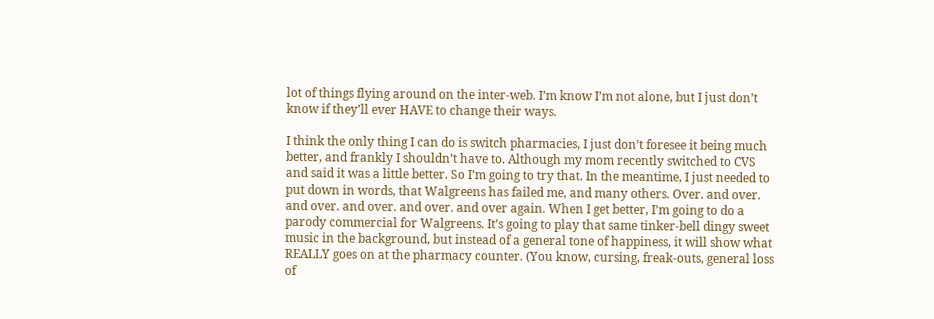lot of things flying around on the inter-web. I’m know I’m not alone, but I just don’t know if they’ll ever HAVE to change their ways.

I think the only thing I can do is switch pharmacies, I just don’t foresee it being much better, and frankly I shouldn’t have to. Although my mom recently switched to CVS and said it was a little better. So I’m going to try that. In the meantime, I just needed to put down in words, that Walgreens has failed me, and many others. Over. and over. and over. and over. and over. and over again. When I get better, I’m going to do a parody commercial for Walgreens. It’s going to play that same tinker-bell dingy sweet music in the background, but instead of a general tone of happiness, it will show what REALLY goes on at the pharmacy counter. (You know, cursing, freak-outs, general loss of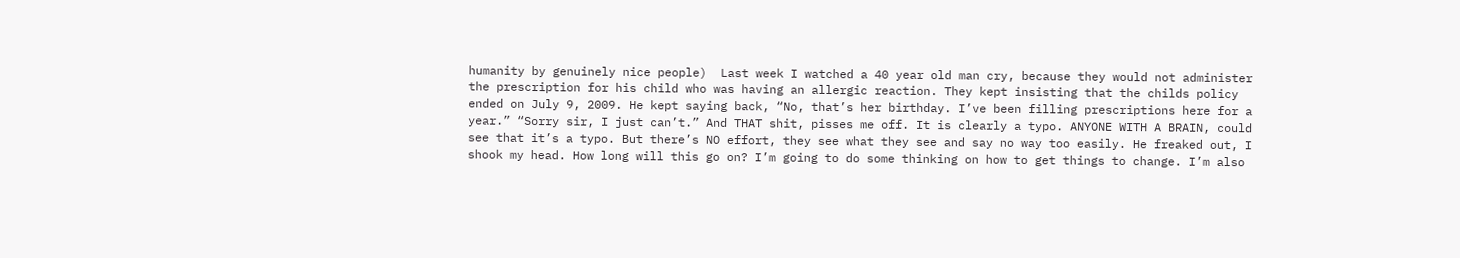humanity by genuinely nice people)  Last week I watched a 40 year old man cry, because they would not administer the prescription for his child who was having an allergic reaction. They kept insisting that the childs policy ended on July 9, 2009. He kept saying back, “No, that’s her birthday. I’ve been filling prescriptions here for a year.” “Sorry sir, I just can’t.” And THAT shit, pisses me off. It is clearly a typo. ANYONE WITH A BRAIN, could see that it’s a typo. But there’s NO effort, they see what they see and say no way too easily. He freaked out, I shook my head. How long will this go on? I’m going to do some thinking on how to get things to change. I’m also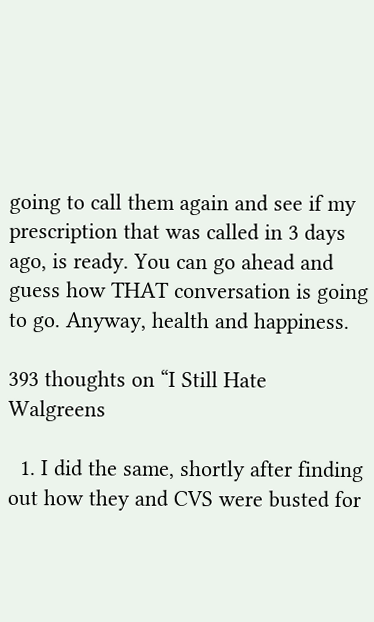going to call them again and see if my prescription that was called in 3 days ago, is ready. You can go ahead and guess how THAT conversation is going to go. Anyway, health and happiness.

393 thoughts on “I Still Hate Walgreens

  1. I did the same, shortly after finding out how they and CVS were busted for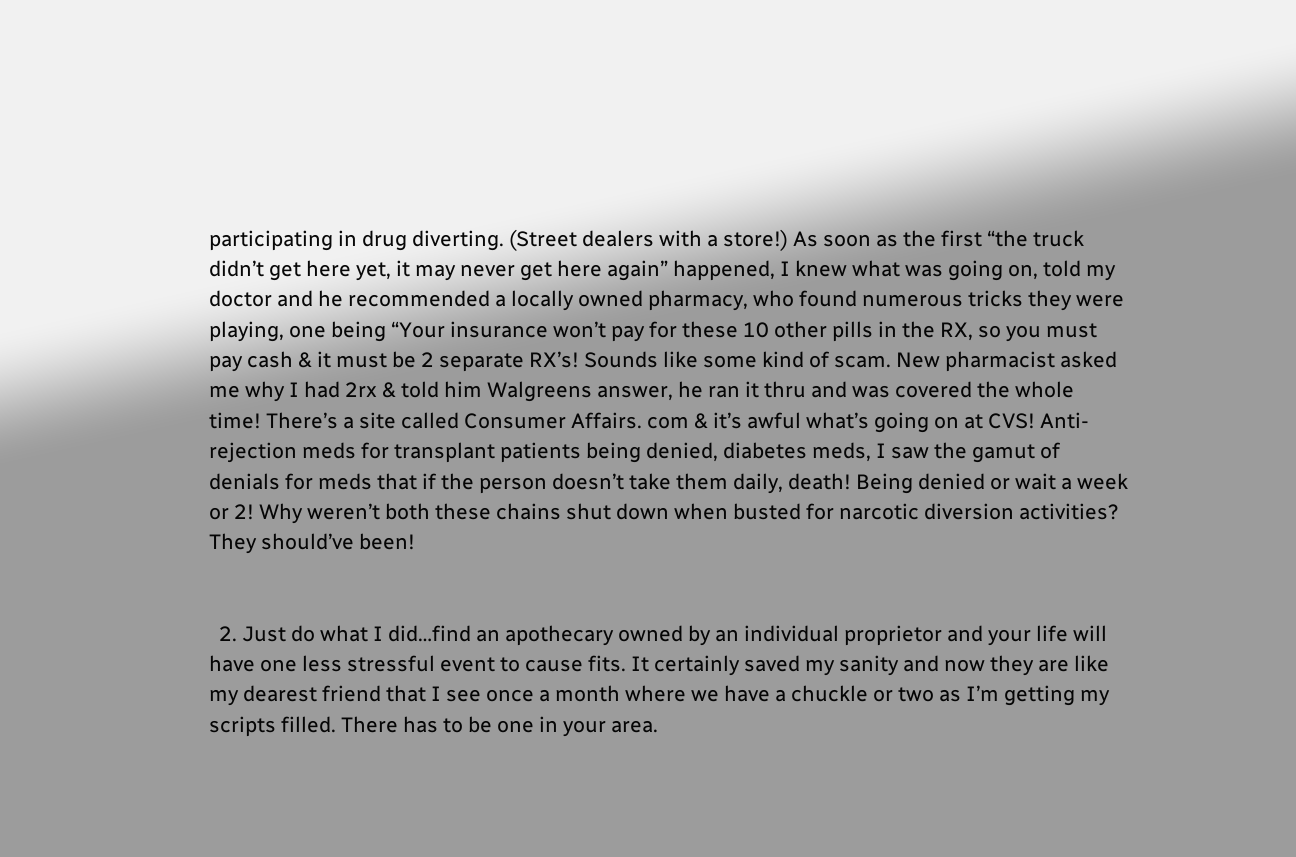participating in drug diverting. (Street dealers with a store!) As soon as the first “the truck didn’t get here yet, it may never get here again” happened, I knew what was going on, told my doctor and he recommended a locally owned pharmacy, who found numerous tricks they were playing, one being “Your insurance won’t pay for these 10 other pills in the RX, so you must pay cash & it must be 2 separate RX’s! Sounds like some kind of scam. New pharmacist asked me why I had 2rx & told him Walgreens answer, he ran it thru and was covered the whole time! There’s a site called Consumer Affairs. com & it’s awful what’s going on at CVS! Anti-rejection meds for transplant patients being denied, diabetes meds, I saw the gamut of denials for meds that if the person doesn’t take them daily, death! Being denied or wait a week or 2! Why weren’t both these chains shut down when busted for narcotic diversion activities? They should’ve been!


  2. Just do what I did…find an apothecary owned by an individual proprietor and your life will have one less stressful event to cause fits. It certainly saved my sanity and now they are like my dearest friend that I see once a month where we have a chuckle or two as I’m getting my scripts filled. There has to be one in your area.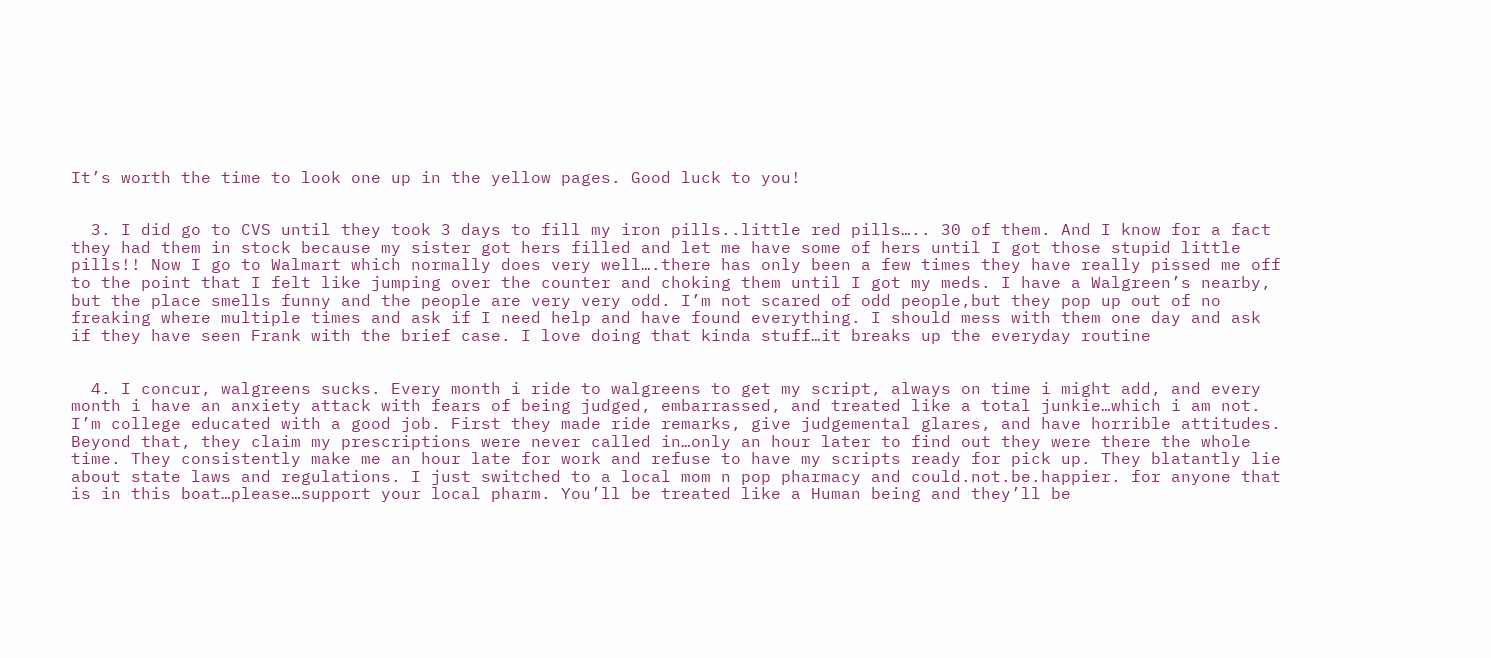It’s worth the time to look one up in the yellow pages. Good luck to you!


  3. I did go to CVS until they took 3 days to fill my iron pills..little red pills….. 30 of them. And I know for a fact they had them in stock because my sister got hers filled and let me have some of hers until I got those stupid little pills!! Now I go to Walmart which normally does very well….there has only been a few times they have really pissed me off to the point that I felt like jumping over the counter and choking them until I got my meds. I have a Walgreen’s nearby, but the place smells funny and the people are very very odd. I’m not scared of odd people,but they pop up out of no freaking where multiple times and ask if I need help and have found everything. I should mess with them one day and ask if they have seen Frank with the brief case. I love doing that kinda stuff…it breaks up the everyday routine


  4. I concur, walgreens sucks. Every month i ride to walgreens to get my script, always on time i might add, and every month i have an anxiety attack with fears of being judged, embarrassed, and treated like a total junkie…which i am not. I’m college educated with a good job. First they made ride remarks, give judgemental glares, and have horrible attitudes. Beyond that, they claim my prescriptions were never called in…only an hour later to find out they were there the whole time. They consistently make me an hour late for work and refuse to have my scripts ready for pick up. They blatantly lie about state laws and regulations. I just switched to a local mom n pop pharmacy and could.not.be.happier. for anyone that is in this boat…please…support your local pharm. You’ll be treated like a Human being and they’ll be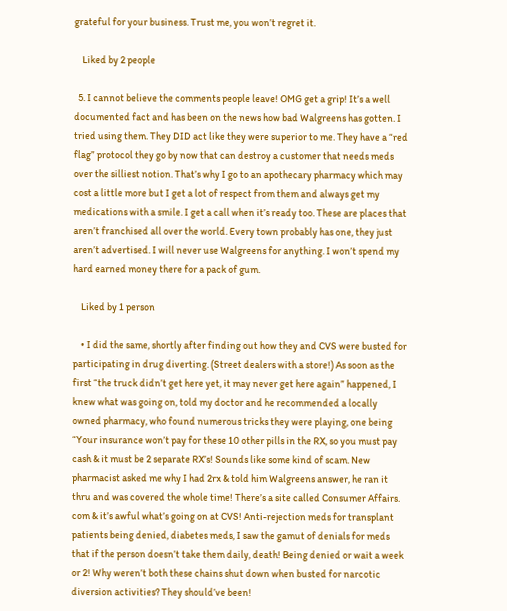grateful for your business. Trust me, you won’t regret it.

    Liked by 2 people

  5. I cannot believe the comments people leave! OMG get a grip! It’s a well documented fact and has been on the news how bad Walgreens has gotten. I tried using them. They DID act like they were superior to me. They have a “red flag” protocol they go by now that can destroy a customer that needs meds over the silliest notion. That’s why I go to an apothecary pharmacy which may cost a little more but I get a lot of respect from them and always get my medications with a smile. I get a call when it’s ready too. These are places that aren’t franchised all over the world. Every town probably has one, they just aren’t advertised. I will never use Walgreens for anything. I won’t spend my hard earned money there for a pack of gum.

    Liked by 1 person

    • I did the same, shortly after finding out how they and CVS were busted for participating in drug diverting. (Street dealers with a store!) As soon as the first “the truck didn’t get here yet, it may never get here again” happened, I knew what was going on, told my doctor and he recommended a locally owned pharmacy, who found numerous tricks they were playing, one being “Your insurance won’t pay for these 10 other pills in the RX, so you must pay cash & it must be 2 separate RX’s! Sounds like some kind of scam. New pharmacist asked me why I had 2rx & told him Walgreens answer, he ran it thru and was covered the whole time! There’s a site called Consumer Affairs. com & it’s awful what’s going on at CVS! Anti-rejection meds for transplant patients being denied, diabetes meds, I saw the gamut of denials for meds that if the person doesn’t take them daily, death! Being denied or wait a week or 2! Why weren’t both these chains shut down when busted for narcotic diversion activities? They should’ve been!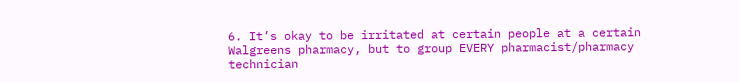6. It’s okay to be irritated at certain people at a certain Walgreens pharmacy, but to group EVERY pharmacist/pharmacy technician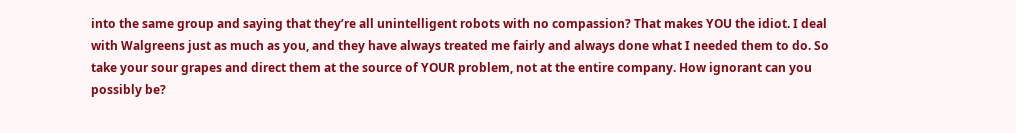into the same group and saying that they’re all unintelligent robots with no compassion? That makes YOU the idiot. I deal with Walgreens just as much as you, and they have always treated me fairly and always done what I needed them to do. So take your sour grapes and direct them at the source of YOUR problem, not at the entire company. How ignorant can you possibly be?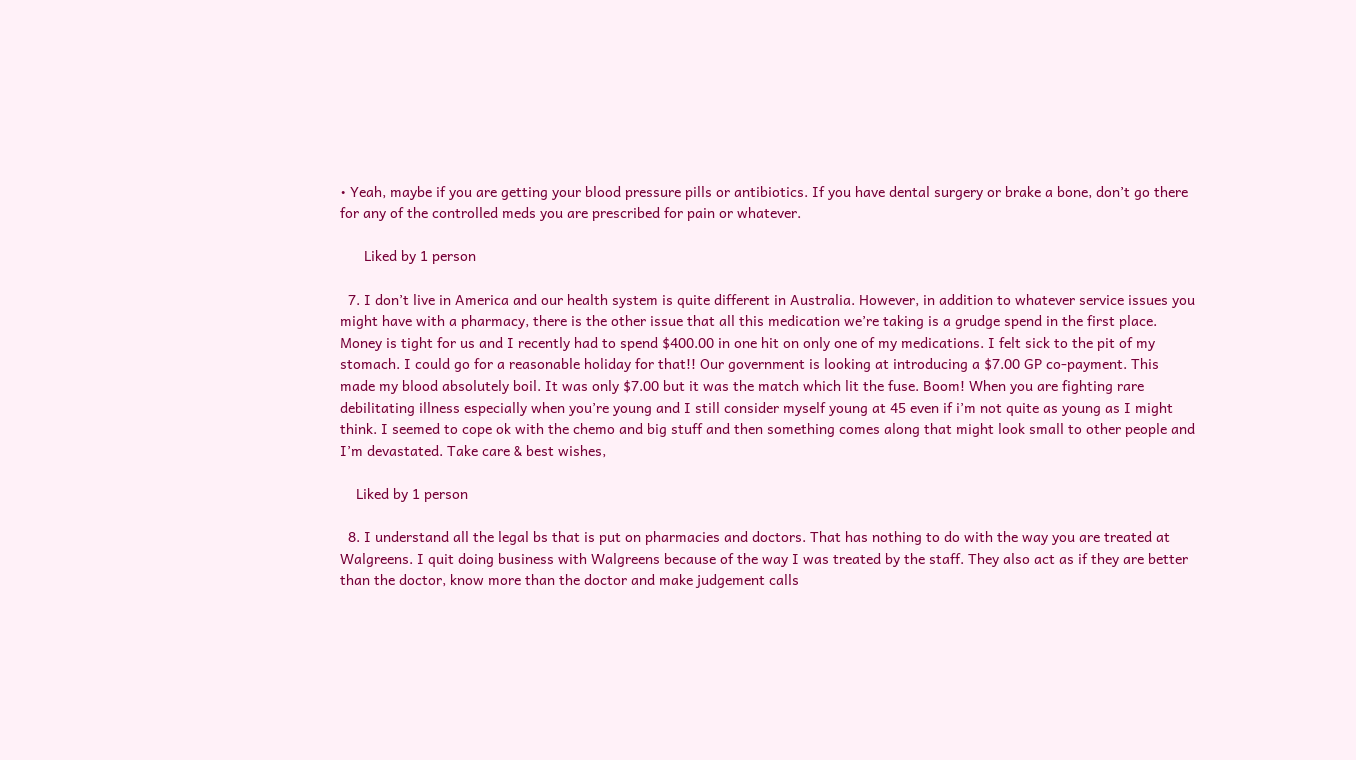• Yeah, maybe if you are getting your blood pressure pills or antibiotics. If you have dental surgery or brake a bone, don’t go there for any of the controlled meds you are prescribed for pain or whatever.

      Liked by 1 person

  7. I don’t live in America and our health system is quite different in Australia. However, in addition to whatever service issues you might have with a pharmacy, there is the other issue that all this medication we’re taking is a grudge spend in the first place. Money is tight for us and I recently had to spend $400.00 in one hit on only one of my medications. I felt sick to the pit of my stomach. I could go for a reasonable holiday for that!! Our government is looking at introducing a $7.00 GP co-payment. This made my blood absolutely boil. It was only $7.00 but it was the match which lit the fuse. Boom! When you are fighting rare debilitating illness especially when you’re young and I still consider myself young at 45 even if i’m not quite as young as I might think. I seemed to cope ok with the chemo and big stuff and then something comes along that might look small to other people and I’m devastated. Take care & best wishes,

    Liked by 1 person

  8. I understand all the legal bs that is put on pharmacies and doctors. That has nothing to do with the way you are treated at Walgreens. I quit doing business with Walgreens because of the way I was treated by the staff. They also act as if they are better than the doctor, know more than the doctor and make judgement calls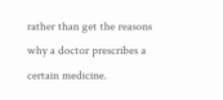rather than get the reasons why a doctor prescribes a certain medicine.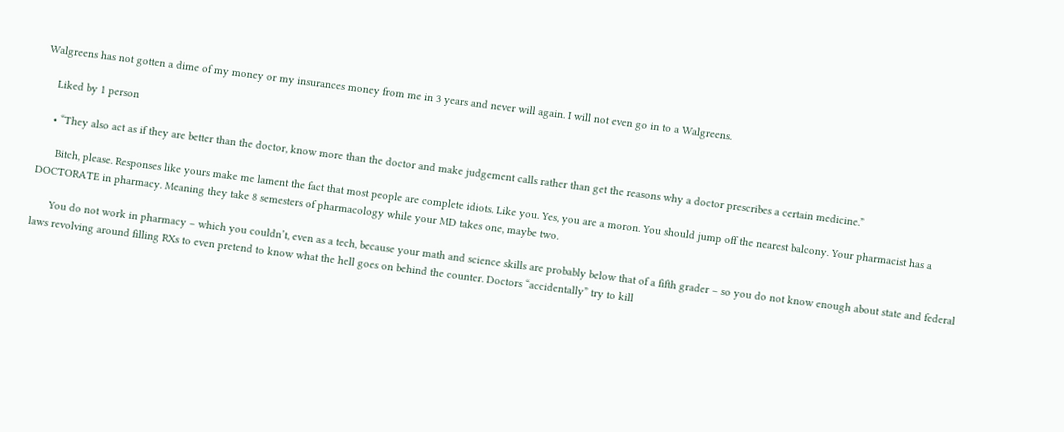Walgreens has not gotten a dime of my money or my insurances money from me in 3 years and never will again. I will not even go in to a Walgreens.

    Liked by 1 person

    • “They also act as if they are better than the doctor, know more than the doctor and make judgement calls rather than get the reasons why a doctor prescribes a certain medicine.”

      Bitch, please. Responses like yours make me lament the fact that most people are complete idiots. Like you. Yes, you are a moron. You should jump off the nearest balcony. Your pharmacist has a DOCTORATE in pharmacy. Meaning they take 8 semesters of pharmacology while your MD takes one, maybe two.

      You do not work in pharmacy – which you couldn’t, even as a tech, because your math and science skills are probably below that of a fifth grader – so you do not know enough about state and federal laws revolving around filling RXs to even pretend to know what the hell goes on behind the counter. Doctors “accidentally” try to kill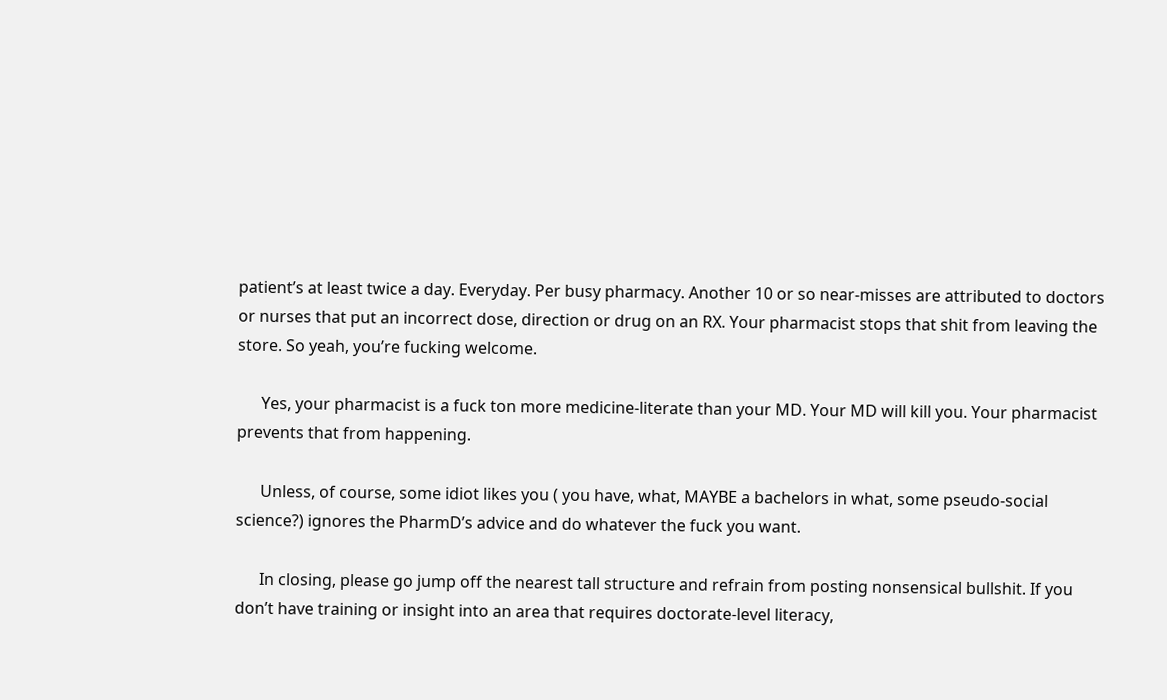patient’s at least twice a day. Everyday. Per busy pharmacy. Another 10 or so near-misses are attributed to doctors or nurses that put an incorrect dose, direction or drug on an RX. Your pharmacist stops that shit from leaving the store. So yeah, you’re fucking welcome.

      Yes, your pharmacist is a fuck ton more medicine-literate than your MD. Your MD will kill you. Your pharmacist prevents that from happening.

      Unless, of course, some idiot likes you ( you have, what, MAYBE a bachelors in what, some pseudo-social science?) ignores the PharmD’s advice and do whatever the fuck you want.

      In closing, please go jump off the nearest tall structure and refrain from posting nonsensical bullshit. If you don’t have training or insight into an area that requires doctorate-level literacy,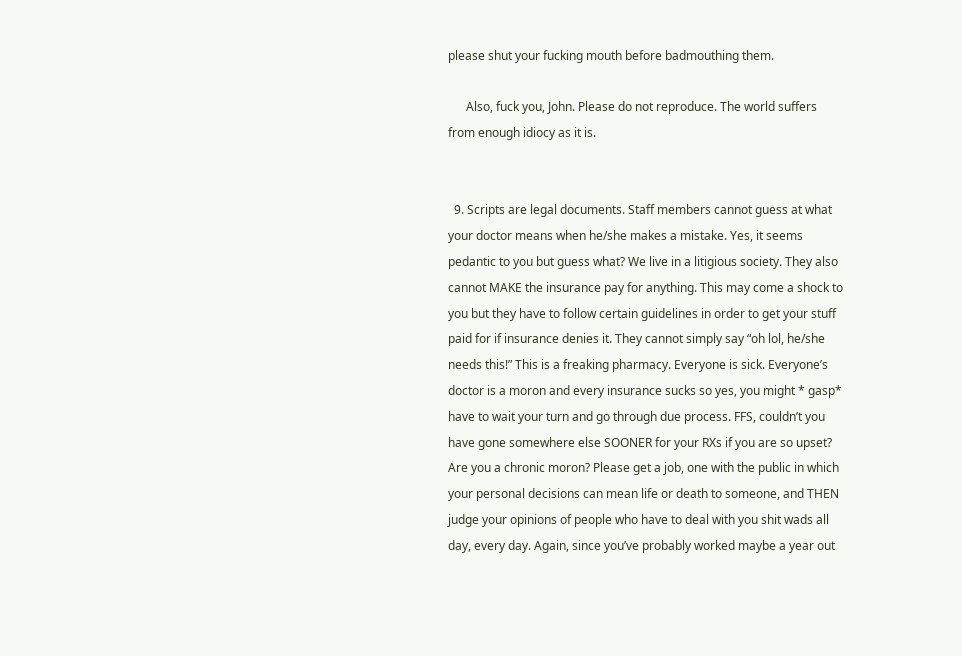please shut your fucking mouth before badmouthing them.

      Also, fuck you, John. Please do not reproduce. The world suffers from enough idiocy as it is.


  9. Scripts are legal documents. Staff members cannot guess at what your doctor means when he/she makes a mistake. Yes, it seems pedantic to you but guess what? We live in a litigious society. They also cannot MAKE the insurance pay for anything. This may come a shock to you but they have to follow certain guidelines in order to get your stuff paid for if insurance denies it. They cannot simply say “oh lol, he/she needs this!” This is a freaking pharmacy. Everyone is sick. Everyone’s doctor is a moron and every insurance sucks so yes, you might * gasp* have to wait your turn and go through due process. FFS, couldn’t you have gone somewhere else SOONER for your RXs if you are so upset? Are you a chronic moron? Please get a job, one with the public in which your personal decisions can mean life or death to someone, and THEN judge your opinions of people who have to deal with you shit wads all day, every day. Again, since you’ve probably worked maybe a year out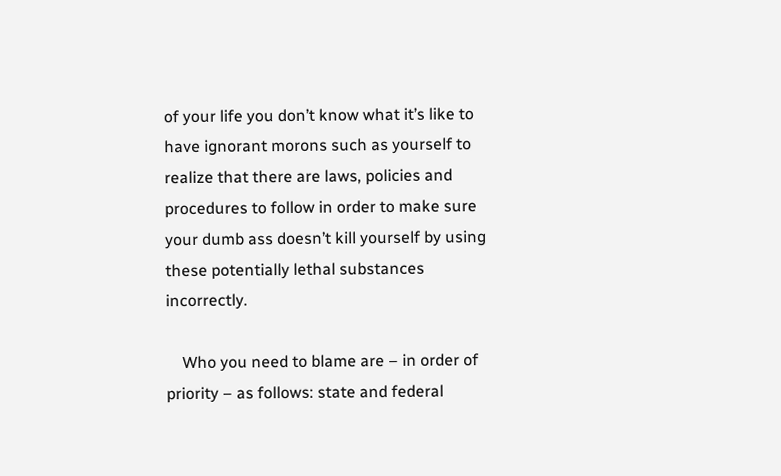of your life you don’t know what it’s like to have ignorant morons such as yourself to realize that there are laws, policies and procedures to follow in order to make sure your dumb ass doesn’t kill yourself by using these potentially lethal substances incorrectly.

    Who you need to blame are – in order of priority – as follows: state and federal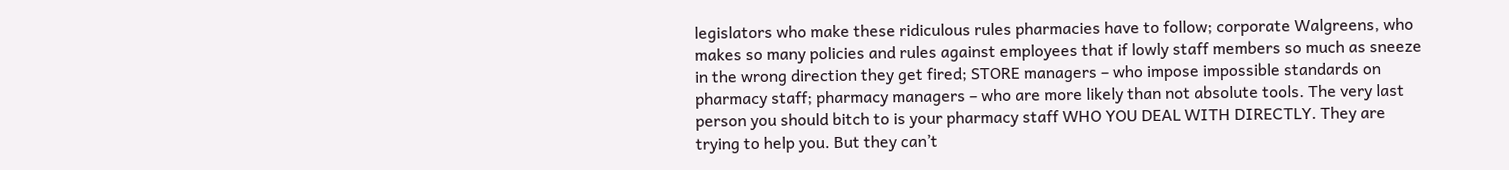legislators who make these ridiculous rules pharmacies have to follow; corporate Walgreens, who makes so many policies and rules against employees that if lowly staff members so much as sneeze in the wrong direction they get fired; STORE managers – who impose impossible standards on pharmacy staff; pharmacy managers – who are more likely than not absolute tools. The very last person you should bitch to is your pharmacy staff WHO YOU DEAL WITH DIRECTLY. They are trying to help you. But they can’t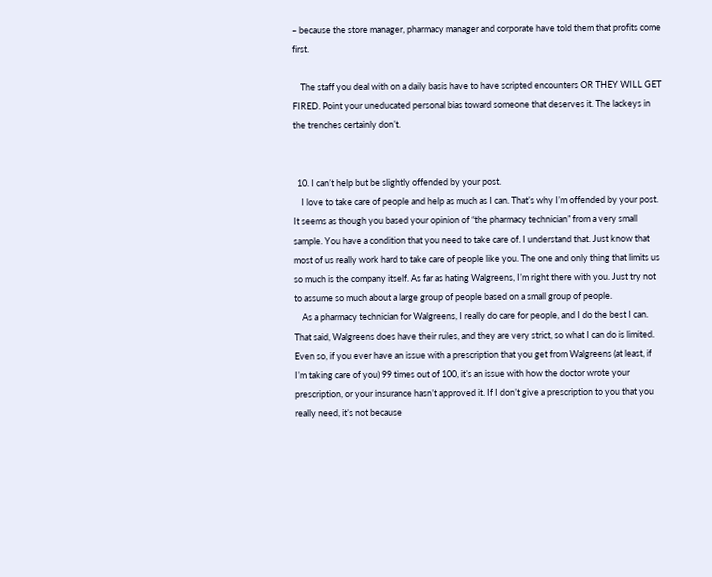– because the store manager, pharmacy manager and corporate have told them that profits come first.

    The staff you deal with on a daily basis have to have scripted encounters OR THEY WILL GET FIRED. Point your uneducated personal bias toward someone that deserves it. The lackeys in the trenches certainly don’t.


  10. I can’t help but be slightly offended by your post.
    I love to take care of people and help as much as I can. That’s why I’m offended by your post. It seems as though you based your opinion of “the pharmacy technician” from a very small sample. You have a condition that you need to take care of. I understand that. Just know that most of us really work hard to take care of people like you. The one and only thing that limits us so much is the company itself. As far as hating Walgreens, I’m right there with you. Just try not to assume so much about a large group of people based on a small group of people.
    As a pharmacy technician for Walgreens, I really do care for people, and I do the best I can. That said, Walgreens does have their rules, and they are very strict, so what I can do is limited. Even so, if you ever have an issue with a prescription that you get from Walgreens (at least, if I’m taking care of you) 99 times out of 100, it’s an issue with how the doctor wrote your prescription, or your insurance hasn’t approved it. If I don’t give a prescription to you that you really need, it’s not because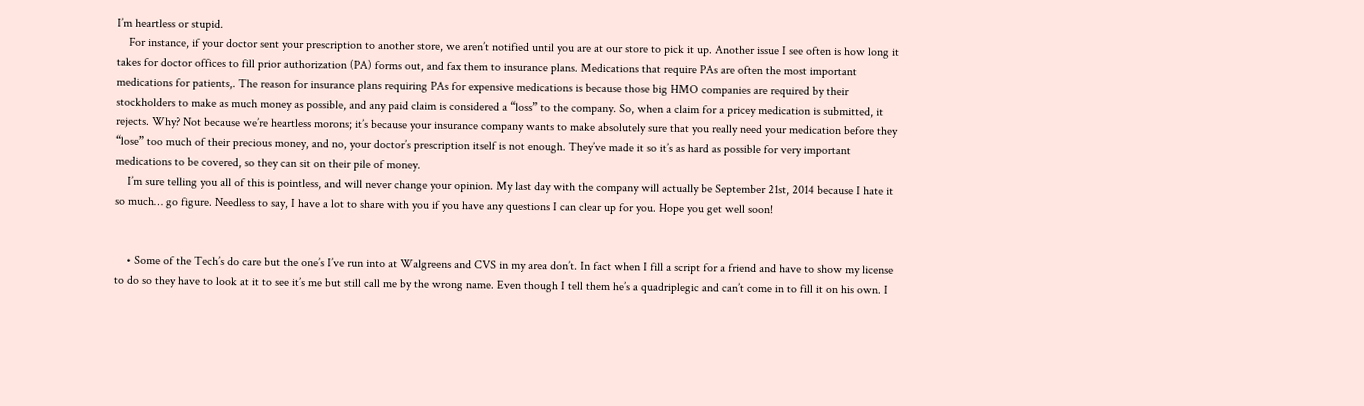I’m heartless or stupid.
    For instance, if your doctor sent your prescription to another store, we aren’t notified until you are at our store to pick it up. Another issue I see often is how long it takes for doctor offices to fill prior authorization (PA) forms out, and fax them to insurance plans. Medications that require PAs are often the most important medications for patients,. The reason for insurance plans requiring PAs for expensive medications is because those big HMO companies are required by their stockholders to make as much money as possible, and any paid claim is considered a “loss” to the company. So, when a claim for a pricey medication is submitted, it rejects. Why? Not because we’re heartless morons; it’s because your insurance company wants to make absolutely sure that you really need your medication before they “lose” too much of their precious money, and no, your doctor’s prescription itself is not enough. They’ve made it so it’s as hard as possible for very important medications to be covered, so they can sit on their pile of money.
    I’m sure telling you all of this is pointless, and will never change your opinion. My last day with the company will actually be September 21st, 2014 because I hate it so much… go figure. Needless to say, I have a lot to share with you if you have any questions I can clear up for you. Hope you get well soon!


    • Some of the Tech’s do care but the one’s I’ve run into at Walgreens and CVS in my area don’t. In fact when I fill a script for a friend and have to show my license to do so they have to look at it to see it’s me but still call me by the wrong name. Even though I tell them he’s a quadriplegic and can’t come in to fill it on his own. I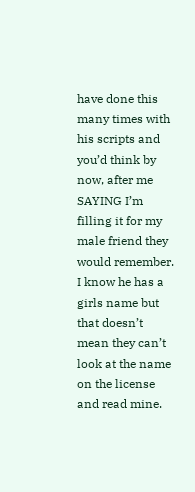have done this many times with his scripts and you’d think by now, after me SAYING I’m filling it for my male friend they would remember. I know he has a girls name but that doesn’t mean they can’t look at the name on the license and read mine.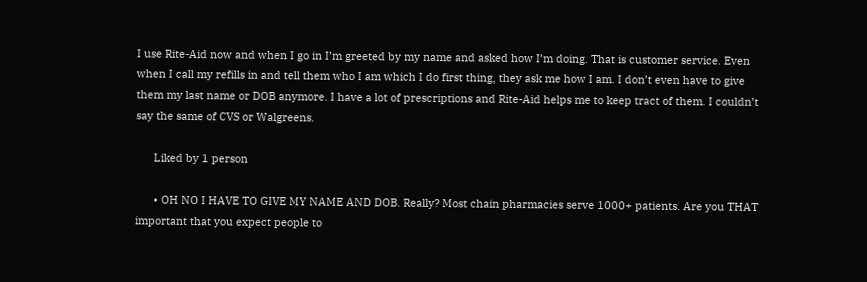I use Rite-Aid now and when I go in I’m greeted by my name and asked how I’m doing. That is customer service. Even when I call my refills in and tell them who I am which I do first thing, they ask me how I am. I don’t even have to give them my last name or DOB anymore. I have a lot of prescriptions and Rite-Aid helps me to keep tract of them. I couldn’t say the same of CVS or Walgreens.

      Liked by 1 person

      • OH NO I HAVE TO GIVE MY NAME AND DOB. Really? Most chain pharmacies serve 1000+ patients. Are you THAT important that you expect people to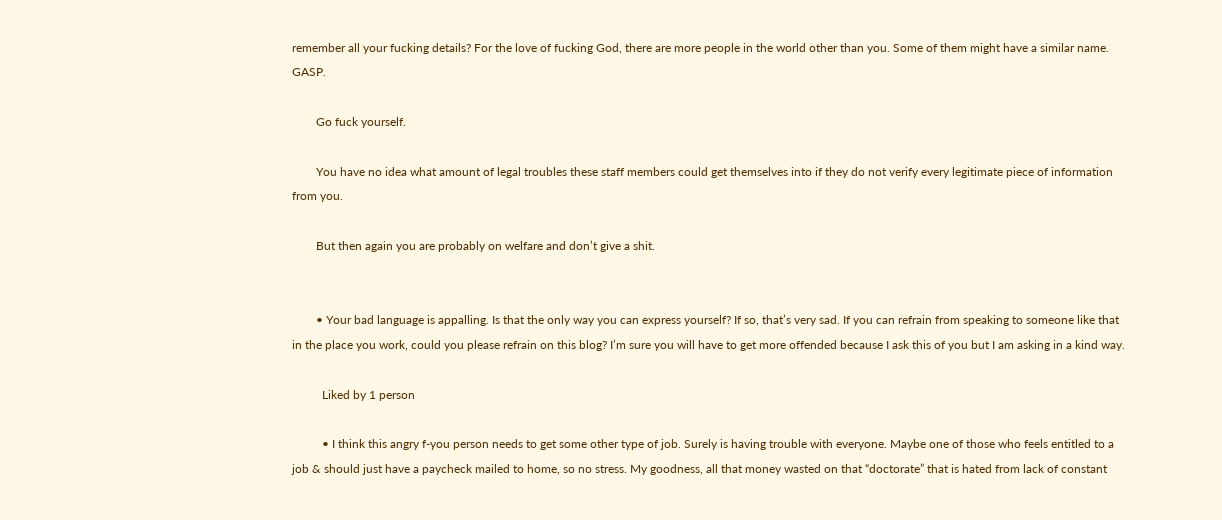remember all your fucking details? For the love of fucking God, there are more people in the world other than you. Some of them might have a similar name. GASP.

        Go fuck yourself.

        You have no idea what amount of legal troubles these staff members could get themselves into if they do not verify every legitimate piece of information from you.

        But then again you are probably on welfare and don’t give a shit.


        • Your bad language is appalling. Is that the only way you can express yourself? If so, that’s very sad. If you can refrain from speaking to someone like that in the place you work, could you please refrain on this blog? I’m sure you will have to get more offended because I ask this of you but I am asking in a kind way.

          Liked by 1 person

          • I think this angry f-you person needs to get some other type of job. Surely is having trouble with everyone. Maybe one of those who feels entitled to a job & should just have a paycheck mailed to home, so no stress. My goodness, all that money wasted on that “doctorate” that is hated from lack of constant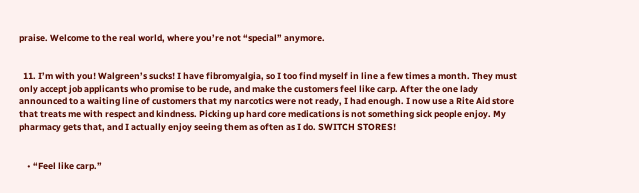praise. Welcome to the real world, where you’re not “special” anymore.


  11. I’m with you! Walgreen’s sucks! I have fibromyalgia, so I too find myself in line a few times a month. They must only accept job applicants who promise to be rude, and make the customers feel like carp. After the one lady announced to a waiting line of customers that my narcotics were not ready, I had enough. I now use a Rite Aid store that treats me with respect and kindness. Picking up hard core medications is not something sick people enjoy. My pharmacy gets that, and I actually enjoy seeing them as often as I do. SWITCH STORES!


    • “Feel like carp.”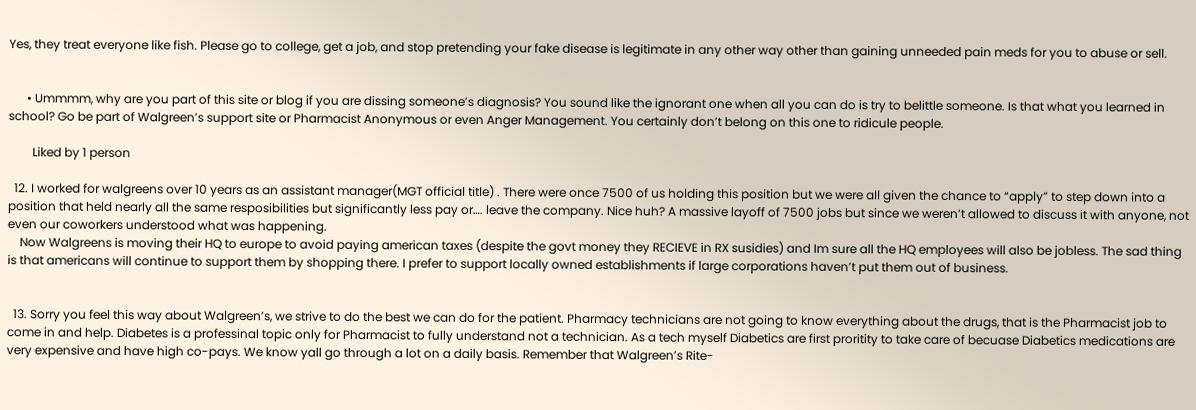Yes, they treat everyone like fish. Please go to college, get a job, and stop pretending your fake disease is legitimate in any other way other than gaining unneeded pain meds for you to abuse or sell.


      • Ummmm, why are you part of this site or blog if you are dissing someone’s diagnosis? You sound like the ignorant one when all you can do is try to belittle someone. Is that what you learned in school? Go be part of Walgreen’s support site or Pharmacist Anonymous or even Anger Management. You certainly don’t belong on this one to ridicule people.

        Liked by 1 person

  12. I worked for walgreens over 10 years as an assistant manager(MGT official title) . There were once 7500 of us holding this position but we were all given the chance to “apply” to step down into a position that held nearly all the same resposibilities but significantly less pay or…. leave the company. Nice huh? A massive layoff of 7500 jobs but since we weren’t allowed to discuss it with anyone, not even our coworkers understood what was happening.
    Now Walgreens is moving their HQ to europe to avoid paying american taxes (despite the govt money they RECIEVE in RX susidies) and Im sure all the HQ employees will also be jobless. The sad thing is that americans will continue to support them by shopping there. I prefer to support locally owned establishments if large corporations haven’t put them out of business.


  13. Sorry you feel this way about Walgreen’s, we strive to do the best we can do for the patient. Pharmacy technicians are not going to know everything about the drugs, that is the Pharmacist job to come in and help. Diabetes is a professinal topic only for Pharmacist to fully understand not a technician. As a tech myself Diabetics are first proritity to take care of becuase Diabetics medications are very expensive and have high co-pays. We know yall go through a lot on a daily basis. Remember that Walgreen’s Rite-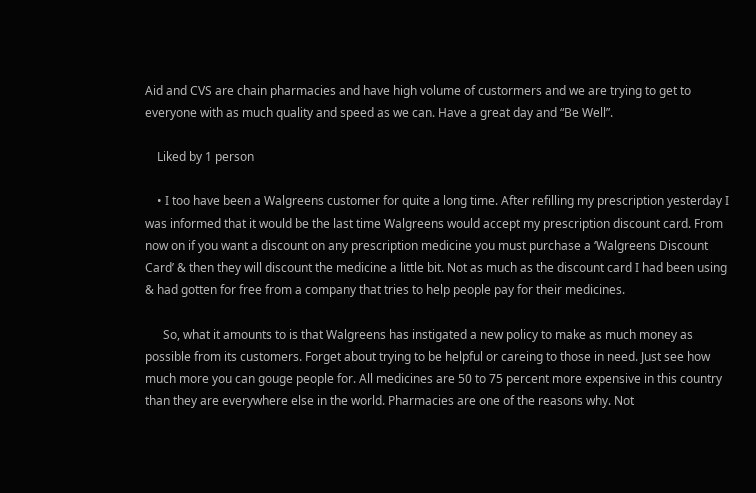Aid and CVS are chain pharmacies and have high volume of custormers and we are trying to get to everyone with as much quality and speed as we can. Have a great day and “Be Well”.

    Liked by 1 person

    • I too have been a Walgreens customer for quite a long time. After refilling my prescription yesterday I was informed that it would be the last time Walgreens would accept my prescription discount card. From now on if you want a discount on any prescription medicine you must purchase a ‘Walgreens Discount Card’ & then they will discount the medicine a little bit. Not as much as the discount card I had been using & had gotten for free from a company that tries to help people pay for their medicines.

      So, what it amounts to is that Walgreens has instigated a new policy to make as much money as possible from its customers. Forget about trying to be helpful or careing to those in need. Just see how much more you can gouge people for. All medicines are 50 to 75 percent more expensive in this country than they are everywhere else in the world. Pharmacies are one of the reasons why. Not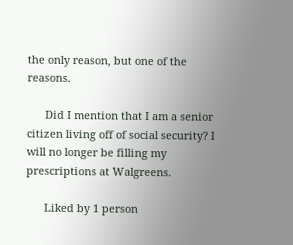the only reason, but one of the reasons.

      Did I mention that I am a senior citizen living off of social security? I will no longer be filling my prescriptions at Walgreens.

      Liked by 1 person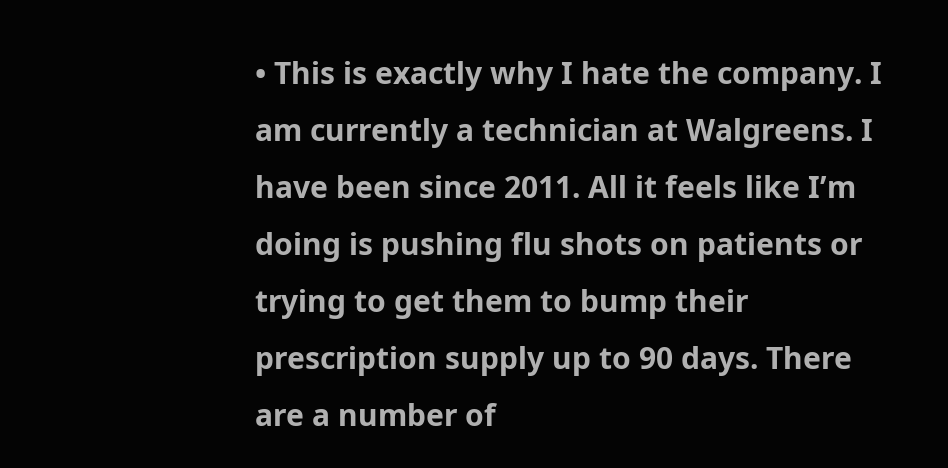• This is exactly why I hate the company. I am currently a technician at Walgreens. I have been since 2011. All it feels like I’m doing is pushing flu shots on patients or trying to get them to bump their prescription supply up to 90 days. There are a number of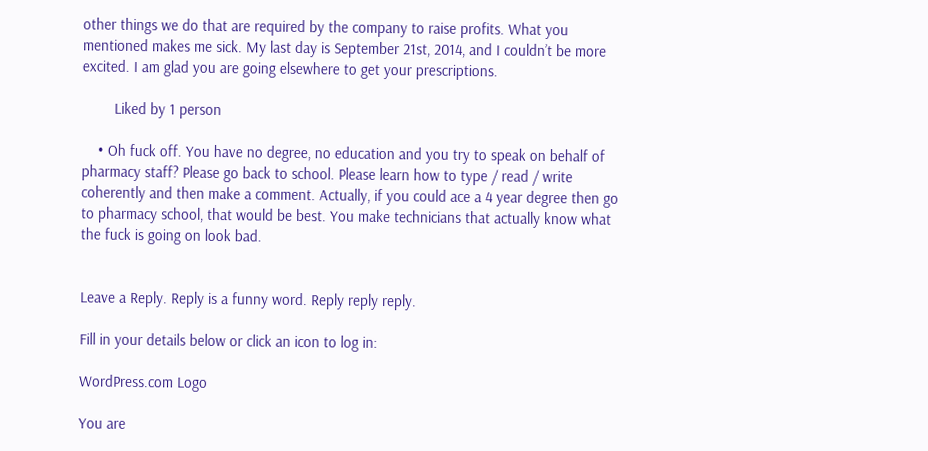other things we do that are required by the company to raise profits. What you mentioned makes me sick. My last day is September 21st, 2014, and I couldn’t be more excited. I am glad you are going elsewhere to get your prescriptions.

        Liked by 1 person

    • Oh fuck off. You have no degree, no education and you try to speak on behalf of pharmacy staff? Please go back to school. Please learn how to type / read / write coherently and then make a comment. Actually, if you could ace a 4 year degree then go to pharmacy school, that would be best. You make technicians that actually know what the fuck is going on look bad.


Leave a Reply. Reply is a funny word. Reply reply reply.

Fill in your details below or click an icon to log in:

WordPress.com Logo

You are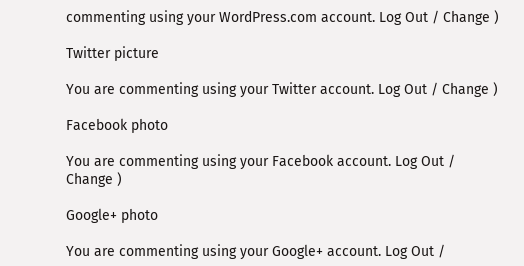commenting using your WordPress.com account. Log Out / Change )

Twitter picture

You are commenting using your Twitter account. Log Out / Change )

Facebook photo

You are commenting using your Facebook account. Log Out / Change )

Google+ photo

You are commenting using your Google+ account. Log Out /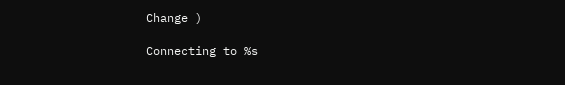Change )

Connecting to %s